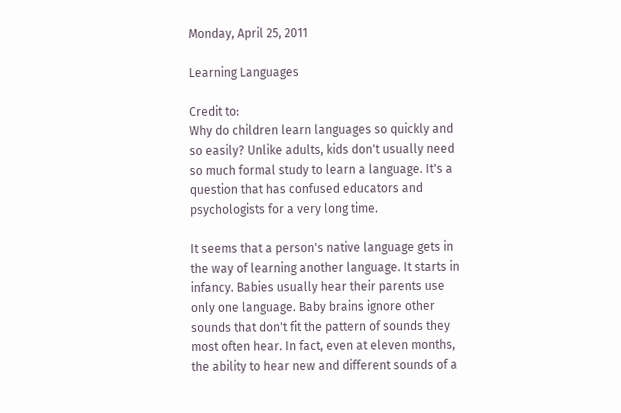Monday, April 25, 2011

Learning Languages

Credit to:
Why do children learn languages so quickly and so easily? Unlike adults, kids don't usually need so much formal study to learn a language. It's a question that has confused educators and psychologists for a very long time.

It seems that a person's native language gets in the way of learning another language. It starts in infancy. Babies usually hear their parents use only one language. Baby brains ignore other sounds that don't fit the pattern of sounds they most often hear. In fact, even at eleven months, the ability to hear new and different sounds of a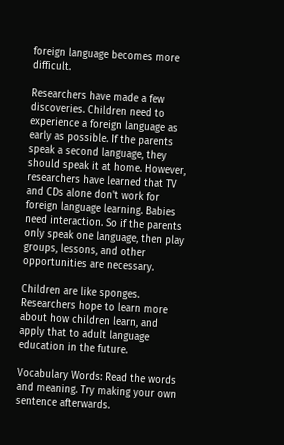foreign language becomes more difficult.

Researchers have made a few discoveries. Children need to experience a foreign language as early as possible. If the parents speak a second language, they should speak it at home. However, researchers have learned that TV and CDs alone don't work for foreign language learning. Babies need interaction. So if the parents only speak one language, then play groups, lessons, and other opportunities are necessary.

Children are like sponges. Researchers hope to learn more about how children learn, and apply that to adult language education in the future.

Vocabulary Words: Read the words and meaning. Try making your own sentence afterwards.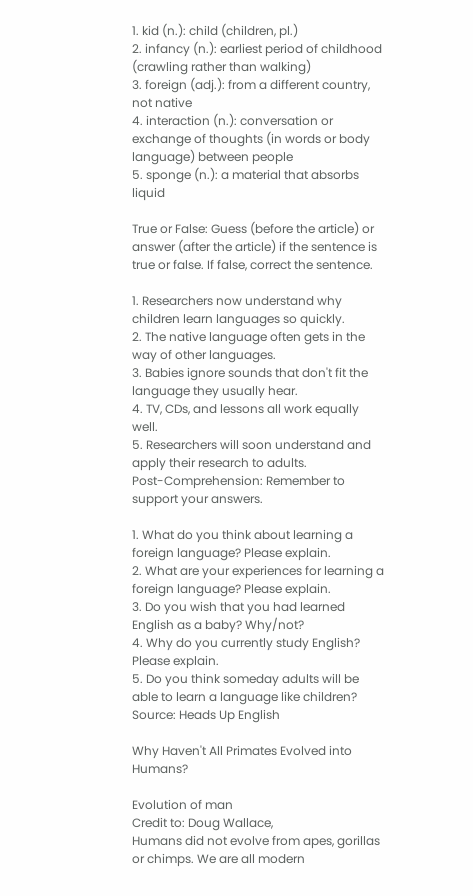1. kid (n.): child (children, pl.)
2. infancy (n.): earliest period of childhood (crawling rather than walking)
3. foreign (adj.): from a different country, not native
4. interaction (n.): conversation or exchange of thoughts (in words or body language) between people
5. sponge (n.): a material that absorbs liquid

True or False: Guess (before the article) or answer (after the article) if the sentence is true or false. If false, correct the sentence.

1. Researchers now understand why children learn languages so quickly.
2. The native language often gets in the way of other languages.
3. Babies ignore sounds that don't fit the language they usually hear.
4. TV, CDs, and lessons all work equally well.
5. Researchers will soon understand and apply their research to adults.
Post-Comprehension: Remember to support your answers.

1. What do you think about learning a foreign language? Please explain.
2. What are your experiences for learning a foreign language? Please explain.
3. Do you wish that you had learned English as a baby? Why/not?
4. Why do you currently study English? Please explain.
5. Do you think someday adults will be able to learn a language like children?
Source: Heads Up English

Why Haven't All Primates Evolved into Humans?

Evolution of man
Credit to: Doug Wallace,
Humans did not evolve from apes, gorillas or chimps. We are all modern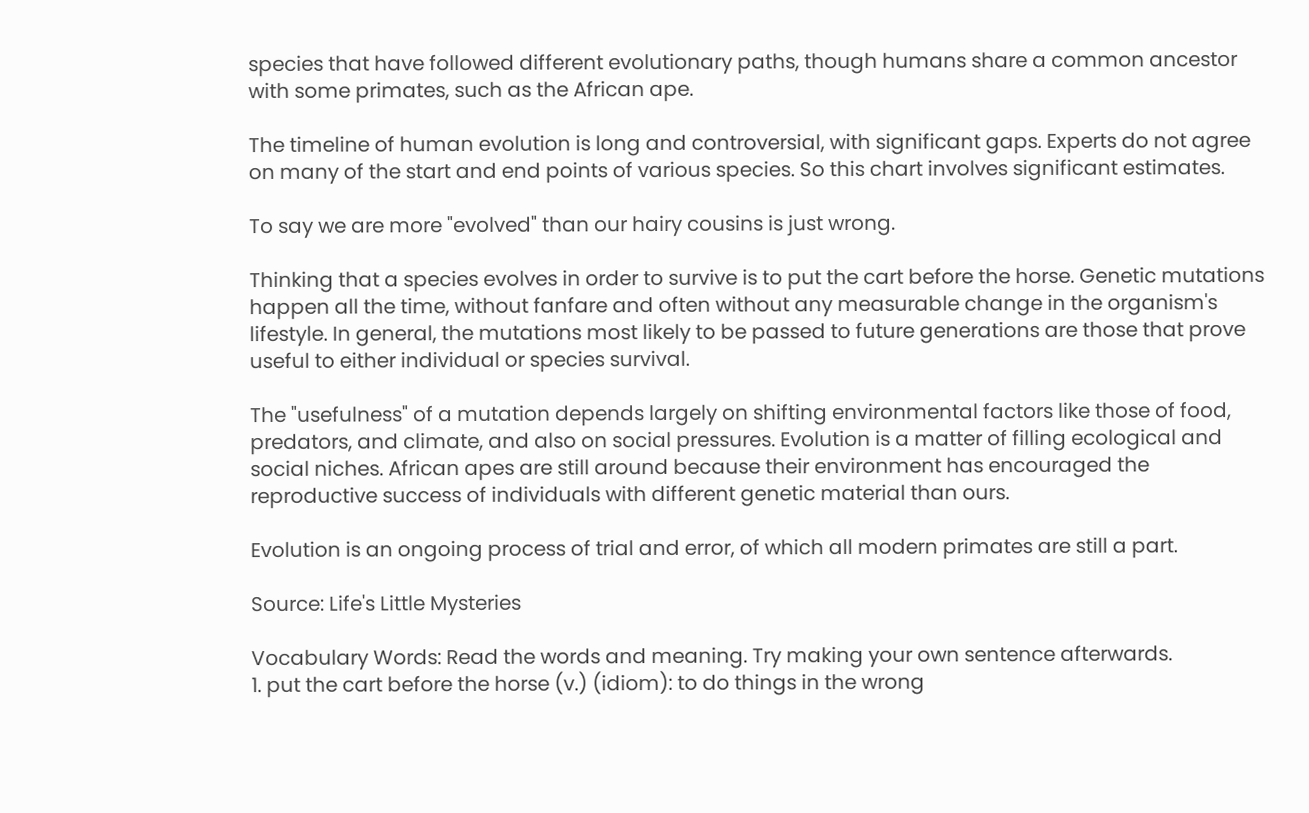species that have followed different evolutionary paths, though humans share a common ancestor with some primates, such as the African ape.

The timeline of human evolution is long and controversial, with significant gaps. Experts do not agree on many of the start and end points of various species. So this chart involves significant estimates.

To say we are more "evolved" than our hairy cousins is just wrong.

Thinking that a species evolves in order to survive is to put the cart before the horse. Genetic mutations happen all the time, without fanfare and often without any measurable change in the organism's lifestyle. In general, the mutations most likely to be passed to future generations are those that prove useful to either individual or species survival.

The "usefulness" of a mutation depends largely on shifting environmental factors like those of food, predators, and climate, and also on social pressures. Evolution is a matter of filling ecological and social niches. African apes are still around because their environment has encouraged the reproductive success of individuals with different genetic material than ours.

Evolution is an ongoing process of trial and error, of which all modern primates are still a part.

Source: Life's Little Mysteries

Vocabulary Words: Read the words and meaning. Try making your own sentence afterwards.
1. put the cart before the horse (v.) (idiom): to do things in the wrong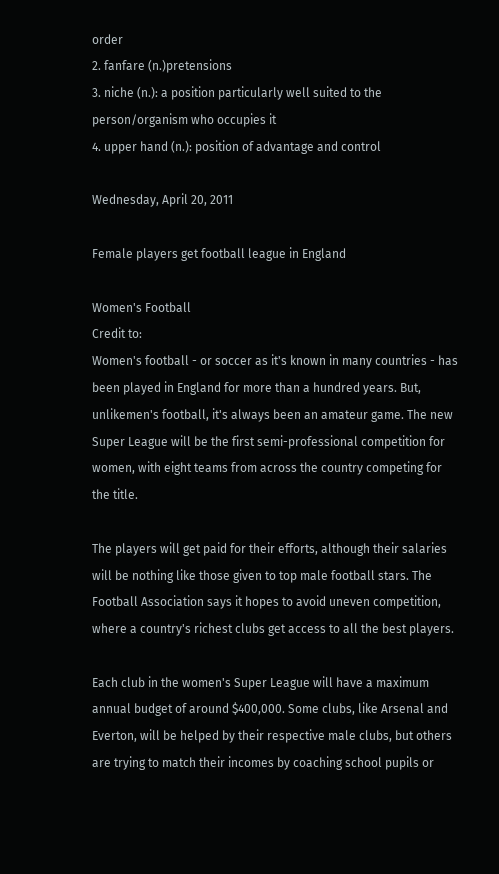order
2. fanfare (n.)pretensions
3. niche (n.): a position particularly well suited to the person/organism who occupies it
4. upper hand (n.): position of advantage and control

Wednesday, April 20, 2011

Female players get football league in England

Women's Football
Credit to:
Women's football - or soccer as it's known in many countries - has been played in England for more than a hundred years. But, unlikemen's football, it's always been an amateur game. The new Super League will be the first semi-professional competition for women, with eight teams from across the country competing for the title.

The players will get paid for their efforts, although their salaries will be nothing like those given to top male football stars. The Football Association says it hopes to avoid uneven competition, where a country's richest clubs get access to all the best players.

Each club in the women's Super League will have a maximum annual budget of around $400,000. Some clubs, like Arsenal and Everton, will be helped by their respective male clubs, but others are trying to match their incomes by coaching school pupils or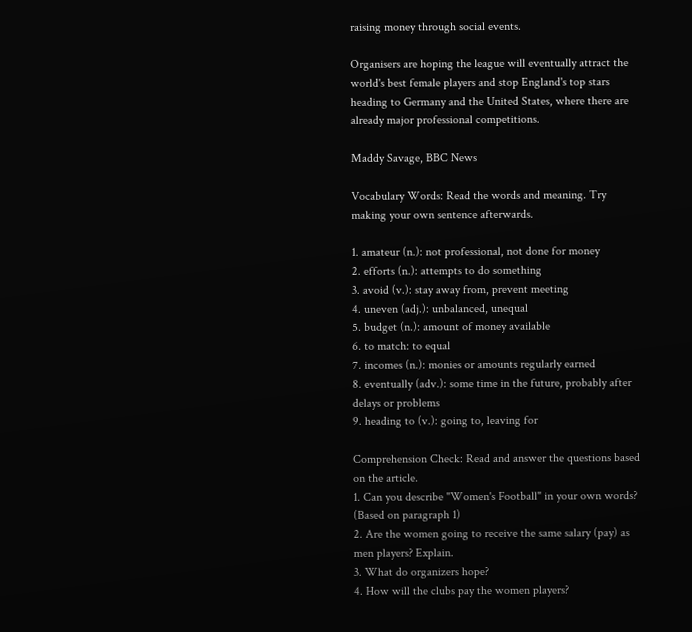raising money through social events.

Organisers are hoping the league will eventually attract the world's best female players and stop England's top stars heading to Germany and the United States, where there are already major professional competitions.

Maddy Savage, BBC News

Vocabulary Words: Read the words and meaning. Try making your own sentence afterwards.

1. amateur (n.): not professional, not done for money
2. efforts (n.): attempts to do something
3. avoid (v.): stay away from, prevent meeting
4. uneven (adj.): unbalanced, unequal
5. budget (n.): amount of money available
6. to match: to equal
7. incomes (n.): monies or amounts regularly earned
8. eventually (adv.): some time in the future, probably after delays or problems
9. heading to (v.): going to, leaving for

Comprehension Check: Read and answer the questions based on the article.
1. Can you describe "Women's Football" in your own words? (Based on paragraph 1)
2. Are the women going to receive the same salary (pay) as men players? Explain.
3. What do organizers hope?
4. How will the clubs pay the women players?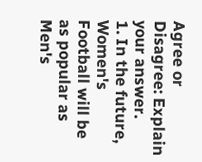Agree or Disagree: Explain your answer.
1. In the future, Women's Football will be as popular as Men's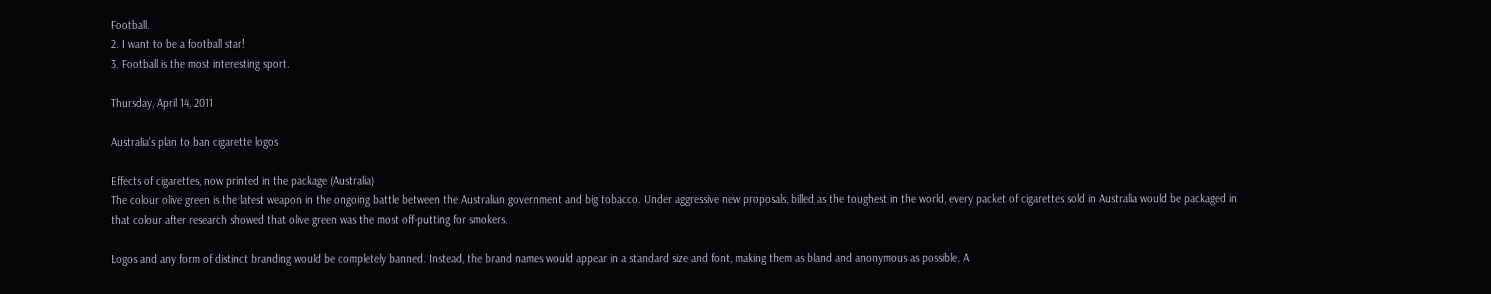Football.
2. I want to be a football star!
3. Football is the most interesting sport.

Thursday, April 14, 2011

Australia's plan to ban cigarette logos

Effects of cigarettes, now printed in the package (Australia)
The colour olive green is the latest weapon in the ongoing battle between the Australian government and big tobacco. Under aggressive new proposals, billed as the toughest in the world, every packet of cigarettes sold in Australia would be packaged in that colour after research showed that olive green was the most off-putting for smokers.

Logos and any form of distinct branding would be completely banned. Instead, the brand names would appear in a standard size and font, making them as bland and anonymous as possible. A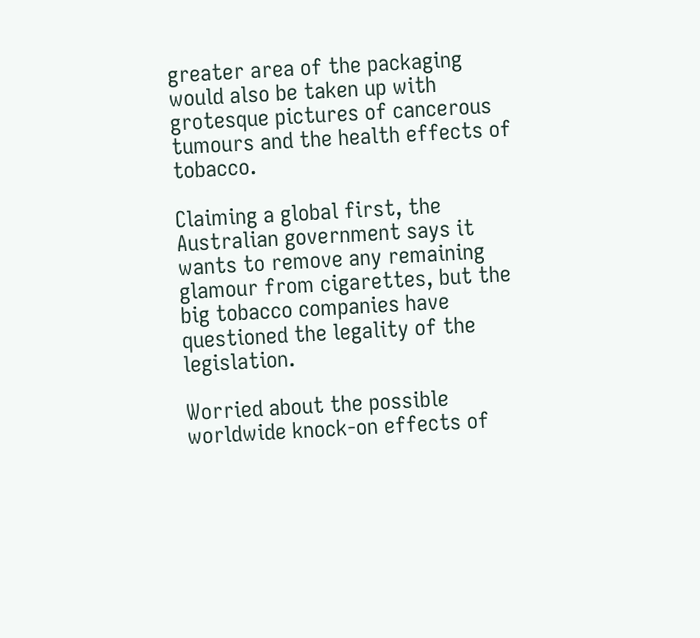greater area of the packaging would also be taken up with grotesque pictures of cancerous tumours and the health effects of tobacco.

Claiming a global first, the Australian government says it wants to remove any remaining glamour from cigarettes, but the big tobacco companies have questioned the legality of the legislation.

Worried about the possible worldwide knock-on effects of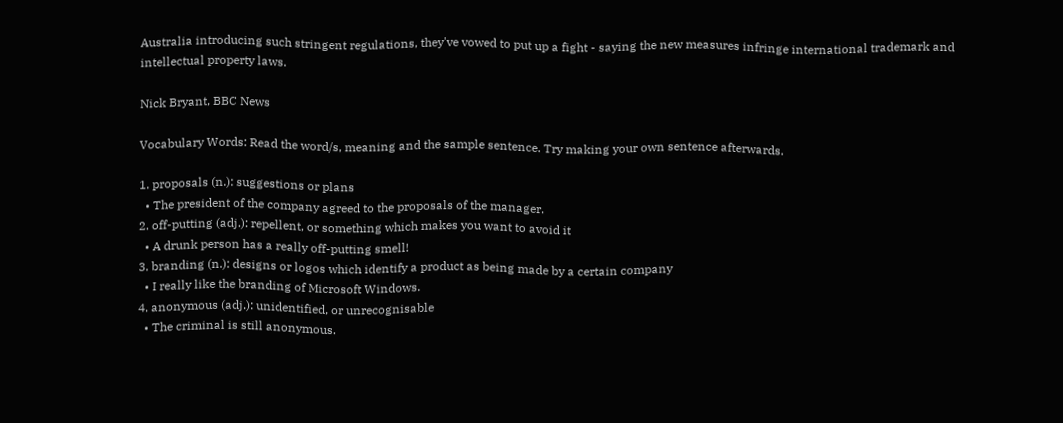Australia introducing such stringent regulations, they've vowed to put up a fight - saying the new measures infringe international trademark and intellectual property laws.

Nick Bryant, BBC News

Vocabulary Words: Read the word/s, meaning and the sample sentence. Try making your own sentence afterwards.

1. proposals (n.): suggestions or plans
  • The president of the company agreed to the proposals of the manager.
2. off-putting (adj.): repellent, or something which makes you want to avoid it
  • A drunk person has a really off-putting smell!
3. branding (n.): designs or logos which identify a product as being made by a certain company
  • I really like the branding of Microsoft Windows.
4. anonymous (adj.): unidentified, or unrecognisable
  • The criminal is still anonymous.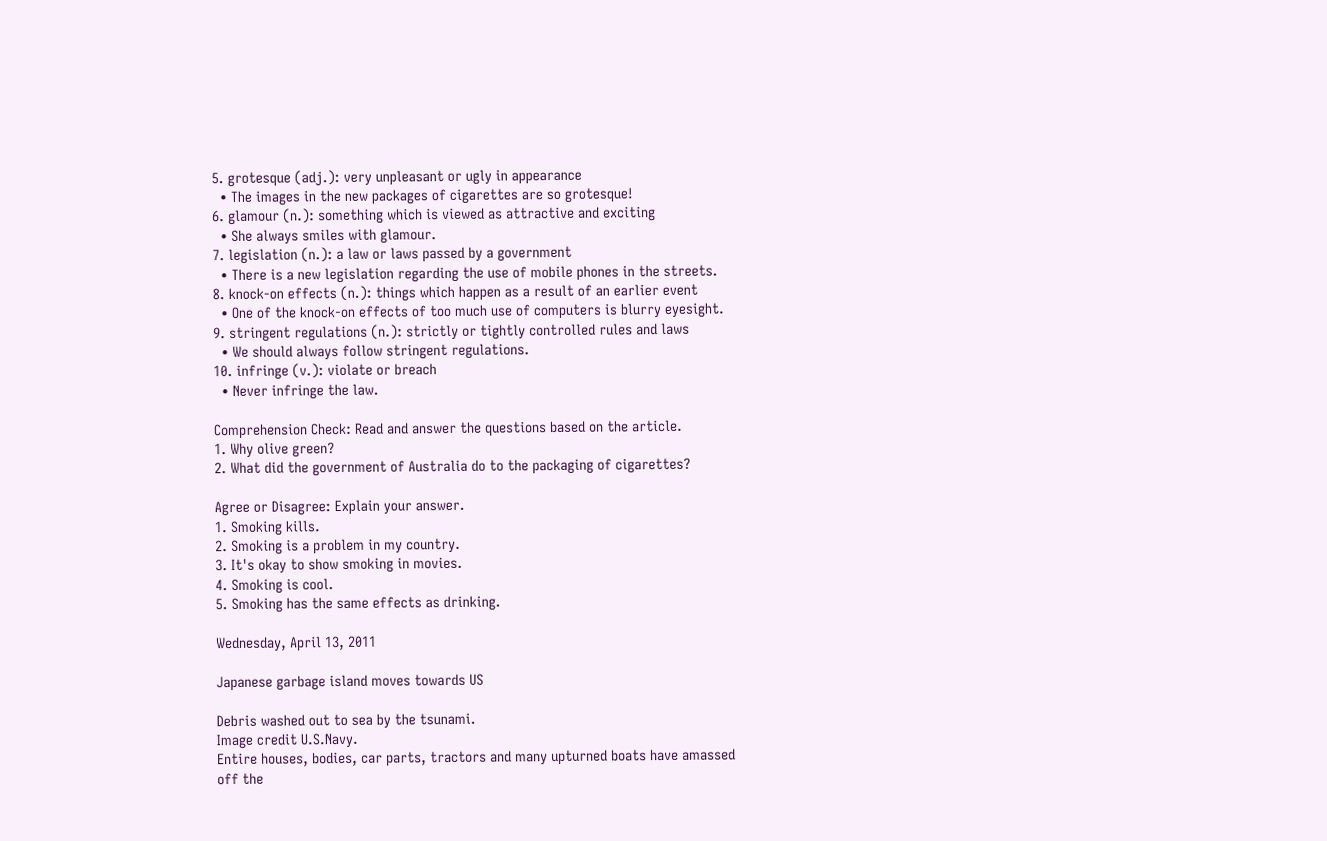5. grotesque (adj.): very unpleasant or ugly in appearance
  • The images in the new packages of cigarettes are so grotesque!
6. glamour (n.): something which is viewed as attractive and exciting
  • She always smiles with glamour.
7. legislation (n.): a law or laws passed by a government
  • There is a new legislation regarding the use of mobile phones in the streets.
8. knock-on effects (n.): things which happen as a result of an earlier event
  • One of the knock-on effects of too much use of computers is blurry eyesight.
9. stringent regulations (n.): strictly or tightly controlled rules and laws
  • We should always follow stringent regulations.
10. infringe (v.): violate or breach
  • Never infringe the law.

Comprehension Check: Read and answer the questions based on the article.
1. Why olive green?
2. What did the government of Australia do to the packaging of cigarettes?

Agree or Disagree: Explain your answer.
1. Smoking kills.
2. Smoking is a problem in my country.
3. It's okay to show smoking in movies.
4. Smoking is cool.
5. Smoking has the same effects as drinking.

Wednesday, April 13, 2011

Japanese garbage island moves towards US

Debris washed out to sea by the tsunami.
Image credit U.S.Navy.
Entire houses, bodies, car parts, tractors and many upturned boats have amassed off the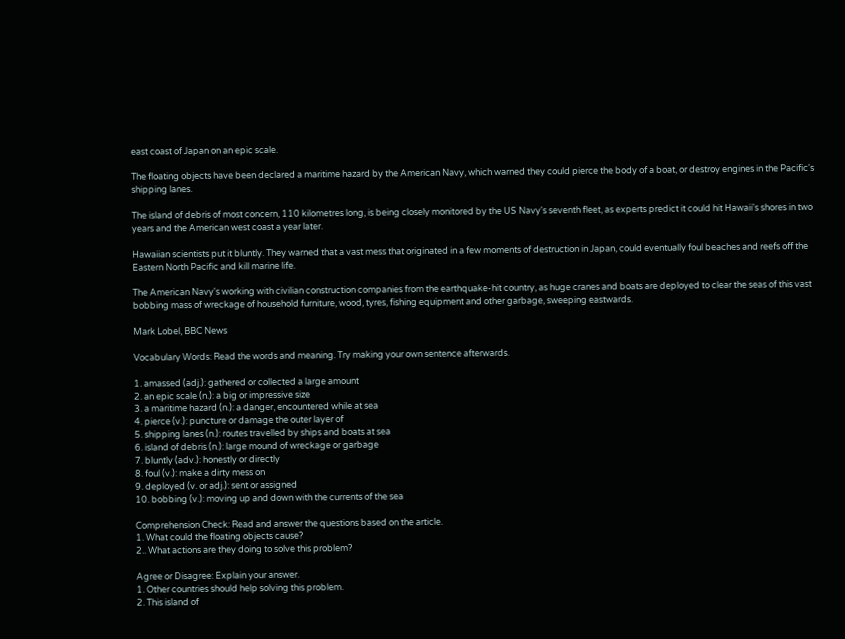east coast of Japan on an epic scale.

The floating objects have been declared a maritime hazard by the American Navy, which warned they could pierce the body of a boat, or destroy engines in the Pacific's shipping lanes.

The island of debris of most concern, 110 kilometres long, is being closely monitored by the US Navy's seventh fleet, as experts predict it could hit Hawaii's shores in two years and the American west coast a year later.

Hawaiian scientists put it bluntly. They warned that a vast mess that originated in a few moments of destruction in Japan, could eventually foul beaches and reefs off the Eastern North Pacific and kill marine life.

The American Navy's working with civilian construction companies from the earthquake-hit country, as huge cranes and boats are deployed to clear the seas of this vast bobbing mass of wreckage of household furniture, wood, tyres, fishing equipment and other garbage, sweeping eastwards.

Mark Lobel, BBC News

Vocabulary Words: Read the words and meaning. Try making your own sentence afterwards.

1. amassed (adj.): gathered or collected a large amount
2. an epic scale (n.): a big or impressive size
3. a maritime hazard (n.): a danger, encountered while at sea
4. pierce (v.): puncture or damage the outer layer of
5. shipping lanes (n.): routes travelled by ships and boats at sea
6. island of debris (n.): large mound of wreckage or garbage
7. bluntly (adv.): honestly or directly
8. foul (v.): make a dirty mess on
9. deployed (v. or adj.): sent or assigned
10. bobbing (v.): moving up and down with the currents of the sea

Comprehension Check: Read and answer the questions based on the article.
1. What could the floating objects cause?
2.. What actions are they doing to solve this problem?

Agree or Disagree: Explain your answer.
1. Other countries should help solving this problem.
2. This island of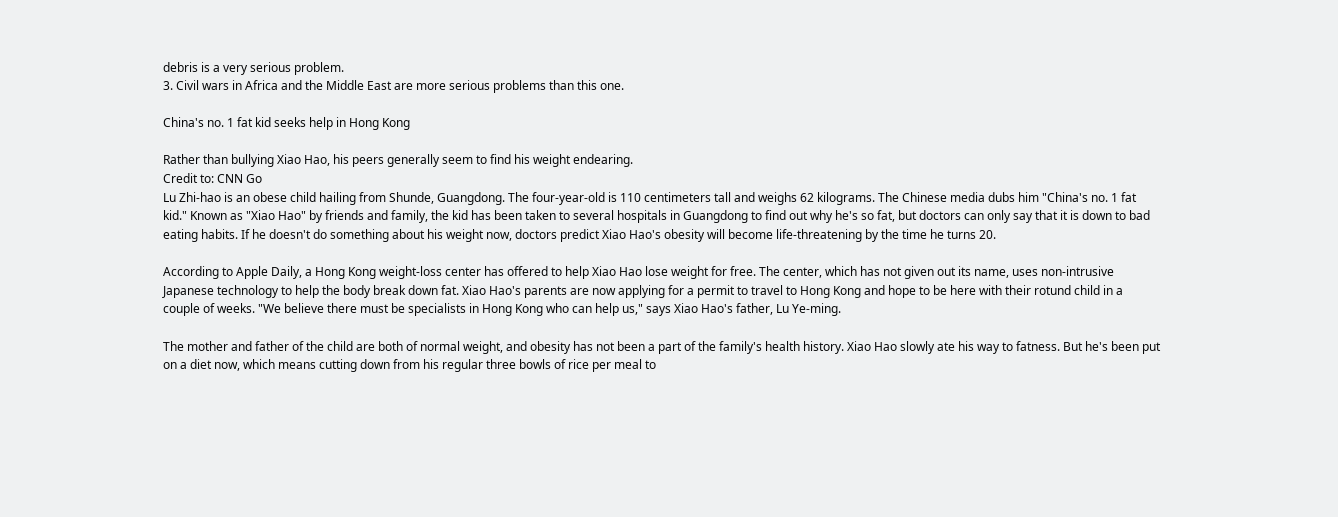debris is a very serious problem.
3. Civil wars in Africa and the Middle East are more serious problems than this one.

China's no. 1 fat kid seeks help in Hong Kong

Rather than bullying Xiao Hao, his peers generally seem to find his weight endearing.
Credit to: CNN Go
Lu Zhi-hao is an obese child hailing from Shunde, Guangdong. The four-year-old is 110 centimeters tall and weighs 62 kilograms. The Chinese media dubs him "China's no. 1 fat kid." Known as "Xiao Hao" by friends and family, the kid has been taken to several hospitals in Guangdong to find out why he's so fat, but doctors can only say that it is down to bad eating habits. If he doesn't do something about his weight now, doctors predict Xiao Hao's obesity will become life-threatening by the time he turns 20.

According to Apple Daily, a Hong Kong weight-loss center has offered to help Xiao Hao lose weight for free. The center, which has not given out its name, uses non-intrusive Japanese technology to help the body break down fat. Xiao Hao's parents are now applying for a permit to travel to Hong Kong and hope to be here with their rotund child in a couple of weeks. "We believe there must be specialists in Hong Kong who can help us," says Xiao Hao's father, Lu Ye-ming.

The mother and father of the child are both of normal weight, and obesity has not been a part of the family's health history. Xiao Hao slowly ate his way to fatness. But he's been put on a diet now, which means cutting down from his regular three bowls of rice per meal to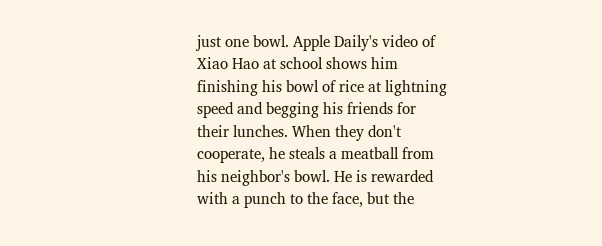just one bowl. Apple Daily's video of Xiao Hao at school shows him finishing his bowl of rice at lightning speed and begging his friends for their lunches. When they don't cooperate, he steals a meatball from his neighbor's bowl. He is rewarded with a punch to the face, but the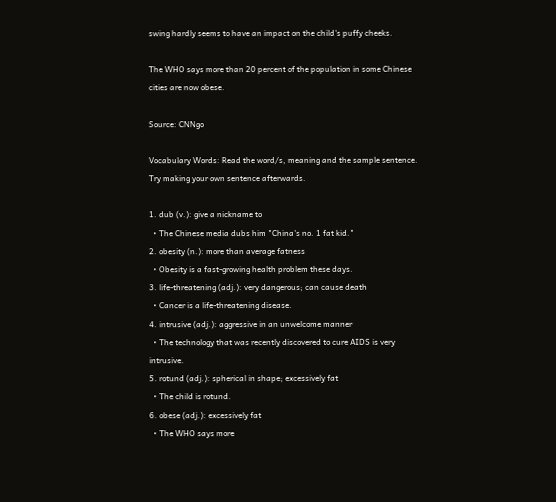swing hardly seems to have an impact on the child's puffy cheeks.

The WHO says more than 20 percent of the population in some Chinese cities are now obese.

Source: CNNgo

Vocabulary Words: Read the word/s, meaning and the sample sentence. Try making your own sentence afterwards.

1. dub (v.): give a nickname to
  • The Chinese media dubs him "China's no. 1 fat kid."
2. obesity (n.): more than average fatness
  • Obesity is a fast-growing health problem these days.
3. life-threatening (adj.): very dangerous; can cause death
  • Cancer is a life-threatening disease.
4. intrusive (adj.): aggressive in an unwelcome manner
  • The technology that was recently discovered to cure AIDS is very intrusive.
5. rotund (adj.): spherical in shape; excessively fat
  • The child is rotund.
6. obese (adj.): excessively fat
  • The WHO says more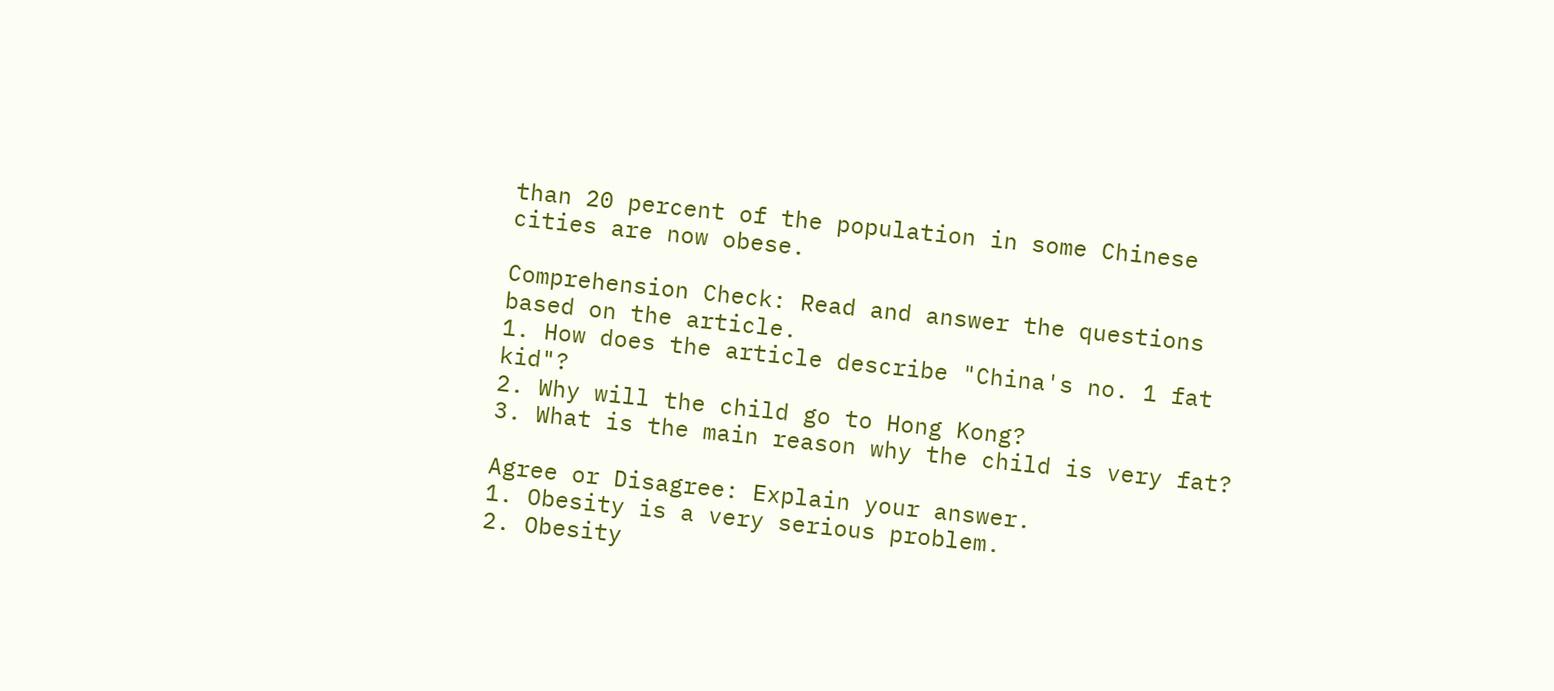than 20 percent of the population in some Chinese cities are now obese.

Comprehension Check: Read and answer the questions based on the article.
1. How does the article describe "China's no. 1 fat kid"?
2. Why will the child go to Hong Kong?
3. What is the main reason why the child is very fat?

Agree or Disagree: Explain your answer.
1. Obesity is a very serious problem.
2. Obesity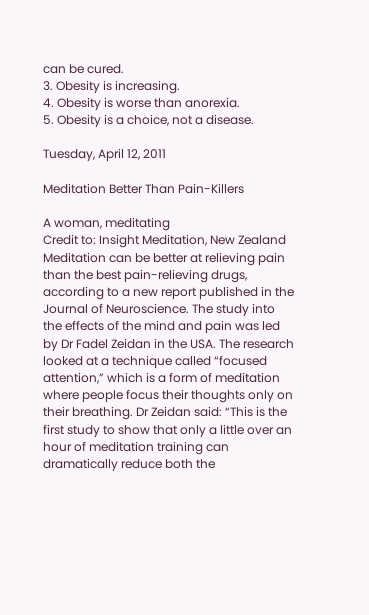can be cured.
3. Obesity is increasing.
4. Obesity is worse than anorexia.
5. Obesity is a choice, not a disease.

Tuesday, April 12, 2011

Meditation Better Than Pain-Killers

A woman, meditating
Credit to: Insight Meditation, New Zealand
Meditation can be better at relieving pain than the best pain-relieving drugs, according to a new report published in the Journal of Neuroscience. The study into the effects of the mind and pain was led by Dr Fadel Zeidan in the USA. The research looked at a technique called “focused attention,” which is a form of meditation where people focus their thoughts only on their breathing. Dr Zeidan said: “This is the first study to show that only a little over an hour of meditation training can dramatically reduce both the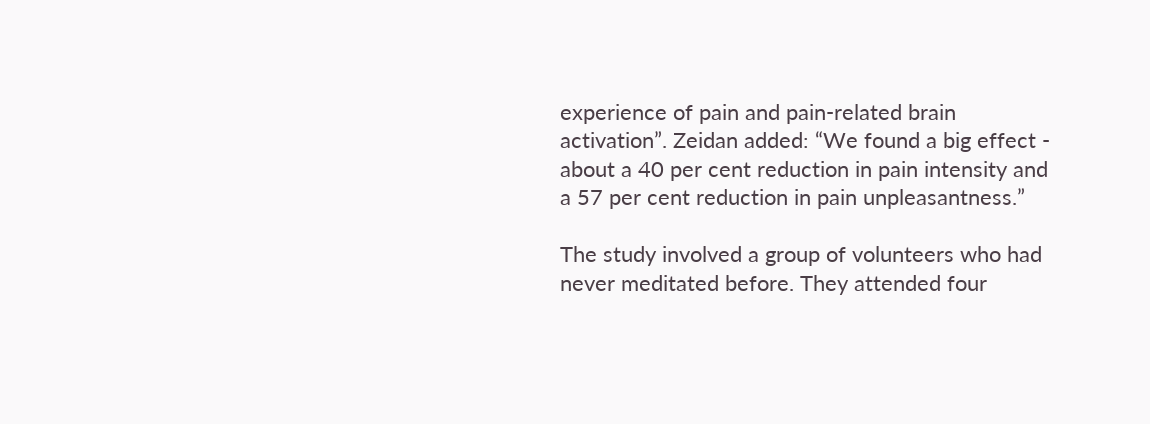experience of pain and pain-related brain activation”. Zeidan added: “We found a big effect - about a 40 per cent reduction in pain intensity and a 57 per cent reduction in pain unpleasantness.”

The study involved a group of volunteers who had never meditated before. They attended four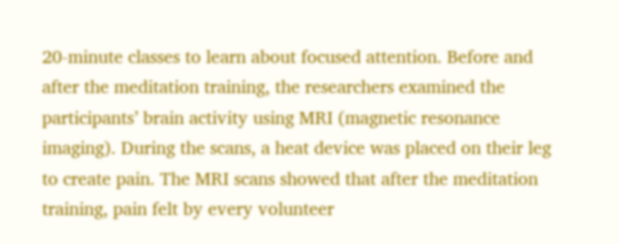20-minute classes to learn about focused attention. Before and after the meditation training, the researchers examined the participants’ brain activity using MRI (magnetic resonance imaging). During the scans, a heat device was placed on their leg to create pain. The MRI scans showed that after the meditation training, pain felt by every volunteer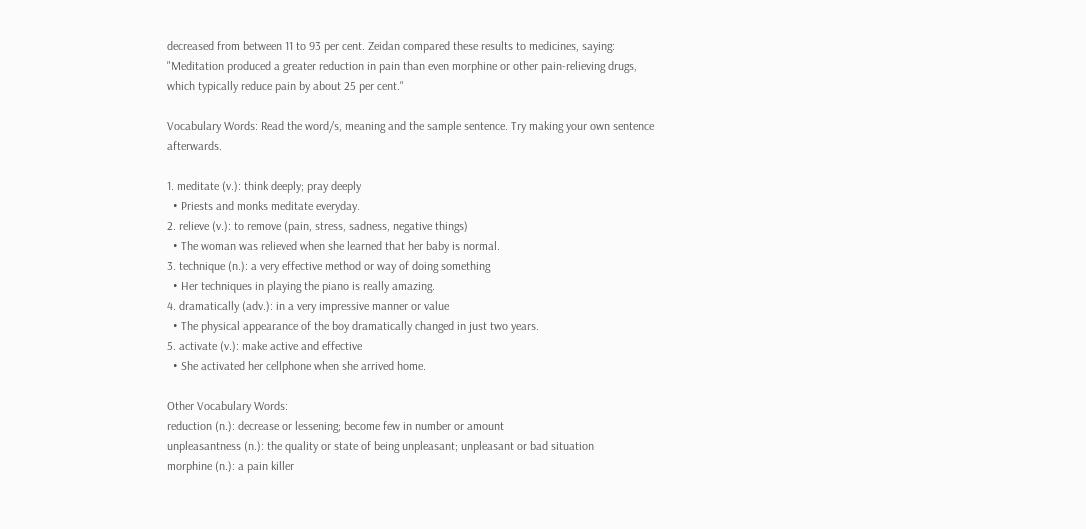decreased from between 11 to 93 per cent. Zeidan compared these results to medicines, saying: "Meditation produced a greater reduction in pain than even morphine or other pain-relieving drugs, which typically reduce pain by about 25 per cent."

Vocabulary Words: Read the word/s, meaning and the sample sentence. Try making your own sentence afterwards.

1. meditate (v.): think deeply; pray deeply
  • Priests and monks meditate everyday.
2. relieve (v.): to remove (pain, stress, sadness, negative things)
  • The woman was relieved when she learned that her baby is normal.
3. technique (n.): a very effective method or way of doing something
  • Her techniques in playing the piano is really amazing.
4. dramatically (adv.): in a very impressive manner or value
  • The physical appearance of the boy dramatically changed in just two years.
5. activate (v.): make active and effective
  • She activated her cellphone when she arrived home.

Other Vocabulary Words:
reduction (n.): decrease or lessening; become few in number or amount
unpleasantness (n.): the quality or state of being unpleasant; unpleasant or bad situation
morphine (n.): a pain killer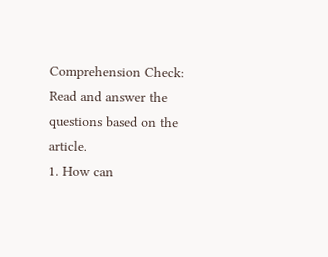Comprehension Check: Read and answer the questions based on the article.
1. How can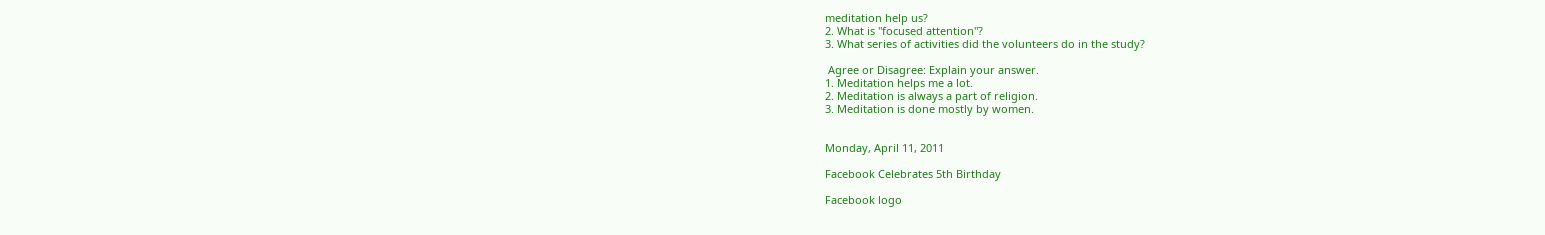meditation help us?
2. What is "focused attention"?
3. What series of activities did the volunteers do in the study?

 Agree or Disagree: Explain your answer.
1. Meditation helps me a lot.
2. Meditation is always a part of religion.
3. Meditation is done mostly by women.


Monday, April 11, 2011

Facebook Celebrates 5th Birthday

Facebook logo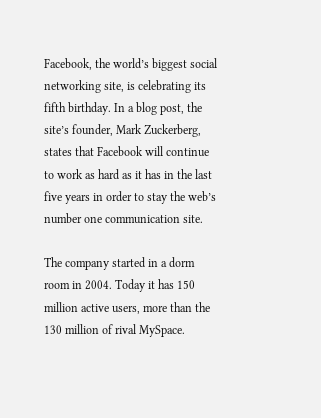Facebook, the world’s biggest social networking site, is celebrating its fifth birthday. In a blog post, the site’s founder, Mark Zuckerberg, states that Facebook will continue to work as hard as it has in the last five years in order to stay the web’s number one communication site.

The company started in a dorm room in 2004. Today it has 150 million active users, more than the 130 million of rival MySpace.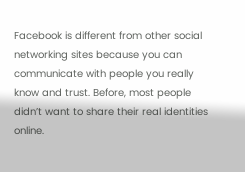Facebook is different from other social networking sites because you can communicate with people you really know and trust. Before, most people didn’t want to share their real identities online.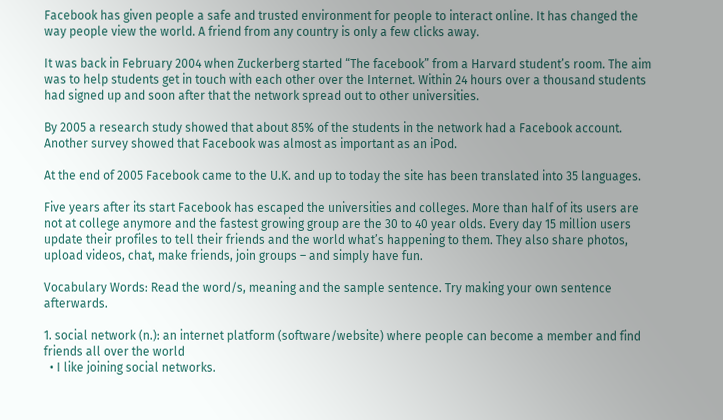Facebook has given people a safe and trusted environment for people to interact online. It has changed the way people view the world. A friend from any country is only a few clicks away.

It was back in February 2004 when Zuckerberg started “The facebook” from a Harvard student’s room. The aim was to help students get in touch with each other over the Internet. Within 24 hours over a thousand students had signed up and soon after that the network spread out to other universities.

By 2005 a research study showed that about 85% of the students in the network had a Facebook account. Another survey showed that Facebook was almost as important as an iPod.

At the end of 2005 Facebook came to the U.K. and up to today the site has been translated into 35 languages.

Five years after its start Facebook has escaped the universities and colleges. More than half of its users are not at college anymore and the fastest growing group are the 30 to 40 year olds. Every day 15 million users update their profiles to tell their friends and the world what’s happening to them. They also share photos, upload videos, chat, make friends, join groups – and simply have fun.

Vocabulary Words: Read the word/s, meaning and the sample sentence. Try making your own sentence afterwards.

1. social network (n.): an internet platform (software/website) where people can become a member and find friends all over the world
  • I like joining social networks.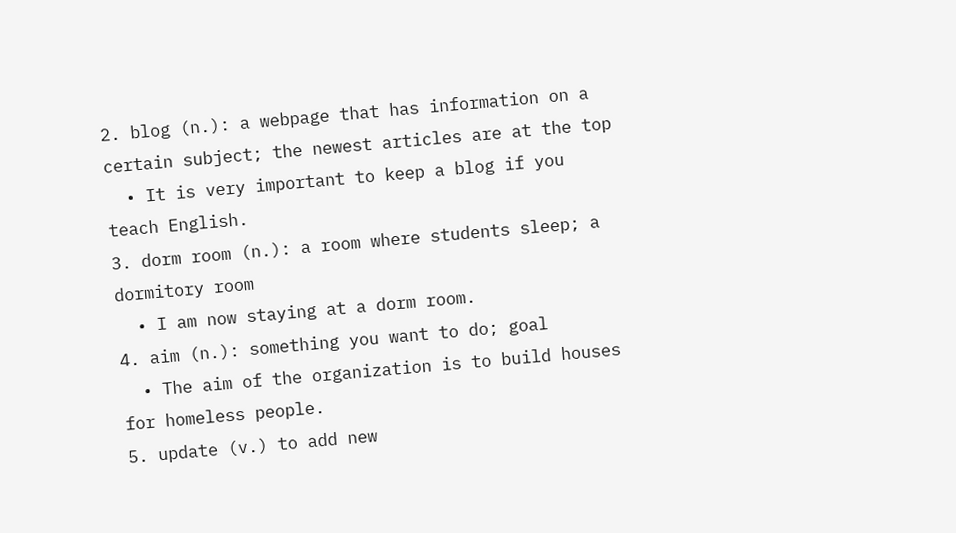2. blog (n.): a webpage that has information on a certain subject; the newest articles are at the top
  • It is very important to keep a blog if you teach English.
3. dorm room (n.): a room where students sleep; a dormitory room
  • I am now staying at a dorm room.
4. aim (n.): something you want to do; goal
  • The aim of the organization is to build houses for homeless people.
5. update (v.) to add new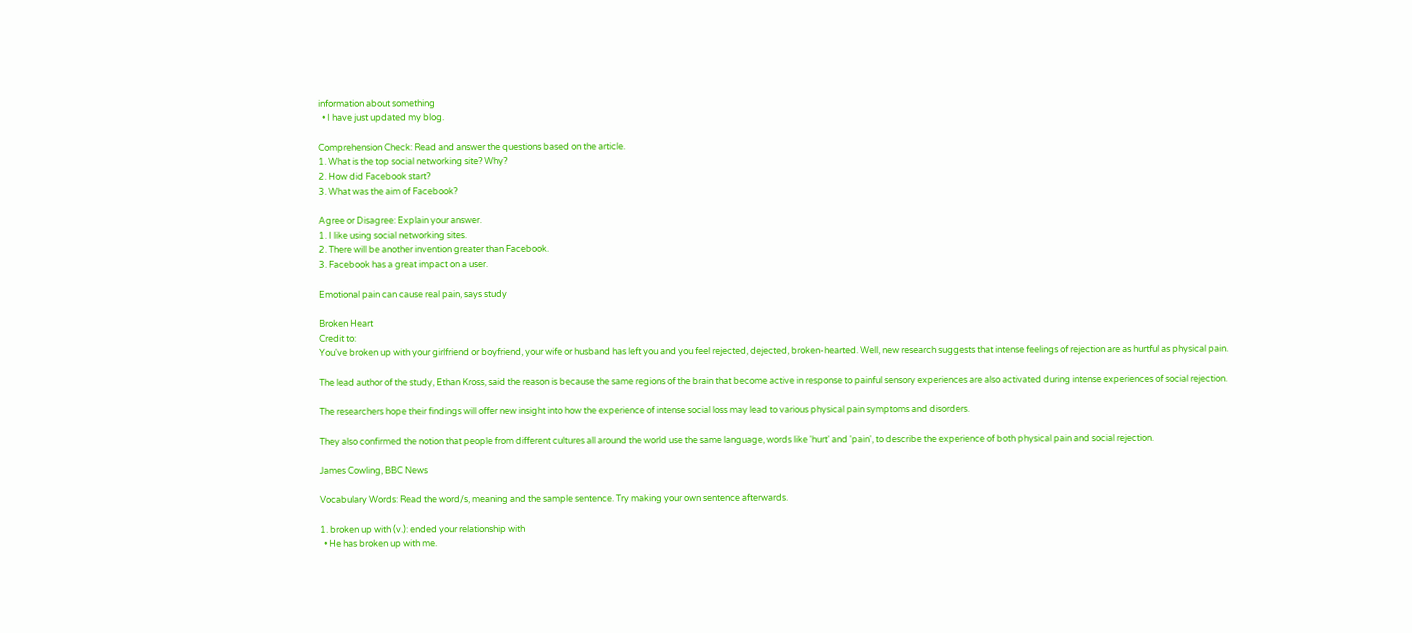information about something
  • I have just updated my blog.

Comprehension Check: Read and answer the questions based on the article.
1. What is the top social networking site? Why?
2. How did Facebook start?
3. What was the aim of Facebook?

Agree or Disagree: Explain your answer.
1. I like using social networking sites.
2. There will be another invention greater than Facebook.
3. Facebook has a great impact on a user.

Emotional pain can cause real pain, says study

Broken Heart
Credit to:
You've broken up with your girlfriend or boyfriend, your wife or husband has left you and you feel rejected, dejected, broken-hearted. Well, new research suggests that intense feelings of rejection are as hurtful as physical pain.

The lead author of the study, Ethan Kross, said the reason is because the same regions of the brain that become active in response to painful sensory experiences are also activated during intense experiences of social rejection.

The researchers hope their findings will offer new insight into how the experience of intense social loss may lead to various physical pain symptoms and disorders.

They also confirmed the notion that people from different cultures all around the world use the same language, words like 'hurt' and 'pain', to describe the experience of both physical pain and social rejection.

James Cowling, BBC News

Vocabulary Words: Read the word/s, meaning and the sample sentence. Try making your own sentence afterwards.

1. broken up with (v.): ended your relationship with
  • He has broken up with me.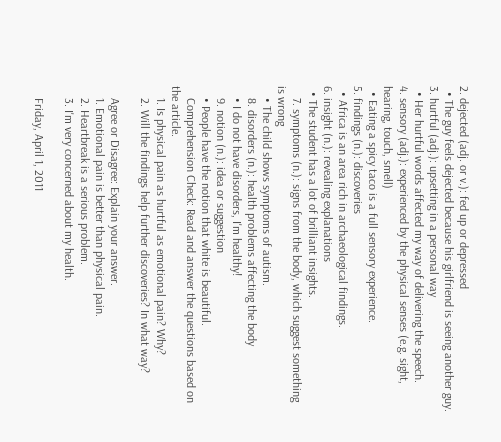2. dejected (adj. or v.): fed up or depressed
  • The guy feels dejected because his girlfriend is seeing another guy.
3. hurtful (adj.): upsetting in a personal way
  • Her hurtful words affected my way of delivering the speech.
4. sensory (adj.): experienced by the physical senses (e.g. sight, hearing, touch, smell)
  • Eating a spicy taco is a full sensory experience.
5. findings (n.): discoveries
  • Africa is an area rich in archaeological findings.
6. insight (n.): revealing explanations
  • The student has a lot of brilliant insights.
    7. symptoms (n.): signs from the body, which suggest something is wrong
    • The child shows symptoms of autism.
    8. disorders (n.): health problems affecting the body
    • I do not have disorders, I'm healthy!
    9. notion (n.): idea or suggestion
    • People have the notion that white is beautiful.
    Comprehension Check: Read and answer the questions based on the article.
    1. Is physical pain as hurtful as emotional pain? Why?
    2. Will the findings help further discoveries? In what way?

    Agree or Disagree: Explain your answer.
    1. Emotional pain is better than physical pain.
    2. Heartbreak is a serious problem.
    3. I'm very concerned about my health.

    Friday, April 1, 2011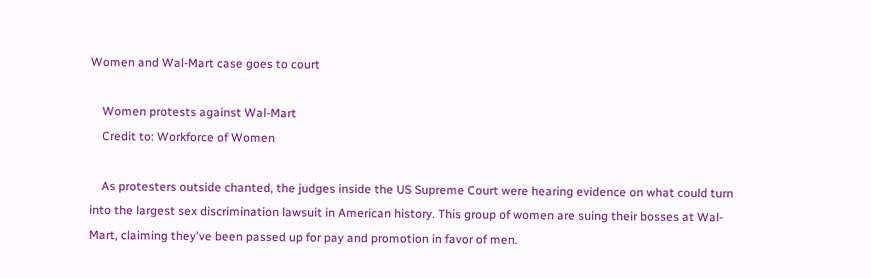Women and Wal-Mart case goes to court

    Women protests against Wal-Mart
    Credit to: Workforce of Women

    As protesters outside chanted, the judges inside the US Supreme Court were hearing evidence on what could turn into the largest sex discrimination lawsuit in American history. This group of women are suing their bosses at Wal-Mart, claiming they've been passed up for pay and promotion in favor of men.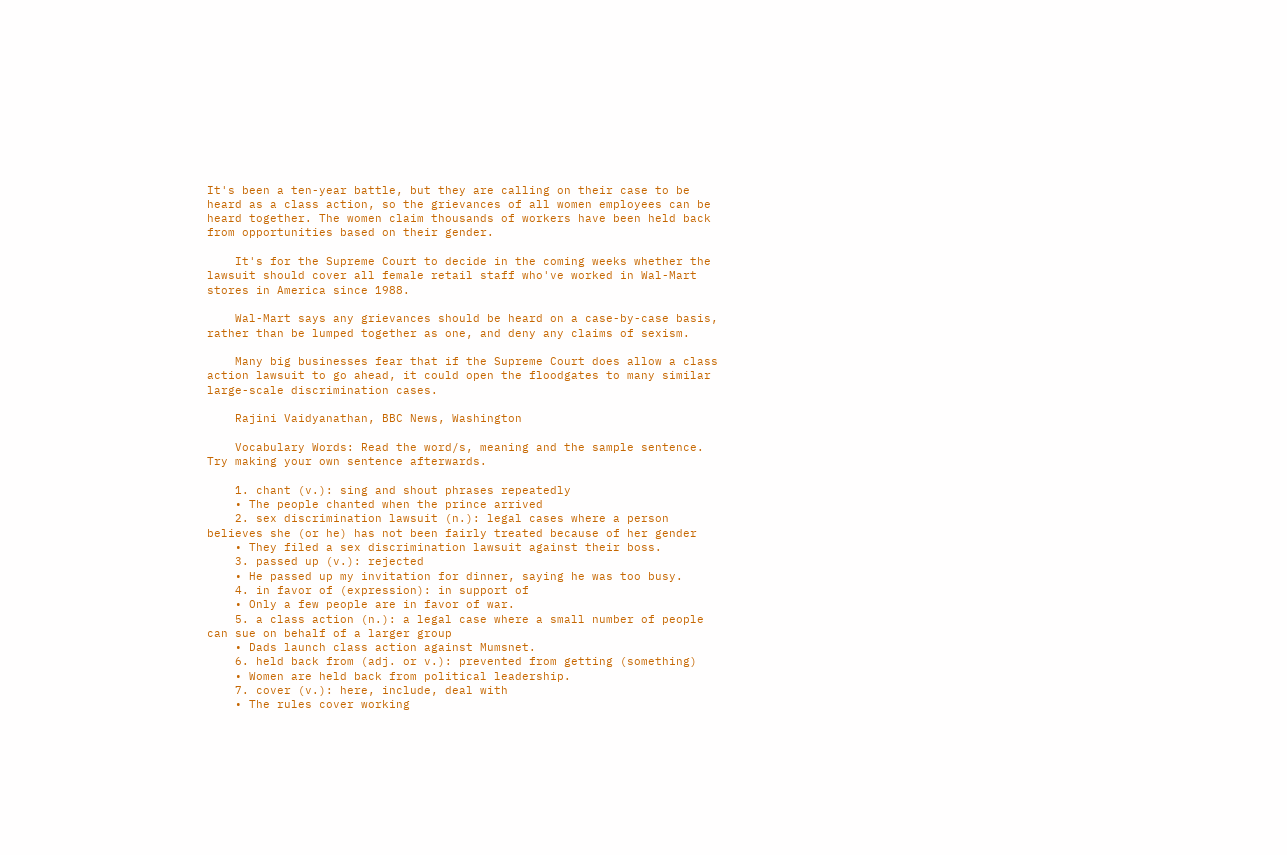It's been a ten-year battle, but they are calling on their case to be heard as a class action, so the grievances of all women employees can be heard together. The women claim thousands of workers have been held back from opportunities based on their gender.

    It's for the Supreme Court to decide in the coming weeks whether the lawsuit should cover all female retail staff who've worked in Wal-Mart stores in America since 1988.

    Wal-Mart says any grievances should be heard on a case-by-case basis, rather than be lumped together as one, and deny any claims of sexism.

    Many big businesses fear that if the Supreme Court does allow a class action lawsuit to go ahead, it could open the floodgates to many similar large-scale discrimination cases.

    Rajini Vaidyanathan, BBC News, Washington

    Vocabulary Words: Read the word/s, meaning and the sample sentence. Try making your own sentence afterwards.

    1. chant (v.): sing and shout phrases repeatedly
    • The people chanted when the prince arrived
    2. sex discrimination lawsuit (n.): legal cases where a person believes she (or he) has not been fairly treated because of her gender
    • They filed a sex discrimination lawsuit against their boss.
    3. passed up (v.): rejected
    • He passed up my invitation for dinner, saying he was too busy.
    4. in favor of (expression): in support of
    • Only a few people are in favor of war.
    5. a class action (n.): a legal case where a small number of people can sue on behalf of a larger group
    • Dads launch class action against Mumsnet.
    6. held back from (adj. or v.): prevented from getting (something)
    • Women are held back from political leadership.
    7. cover (v.): here, include, deal with
    • The rules cover working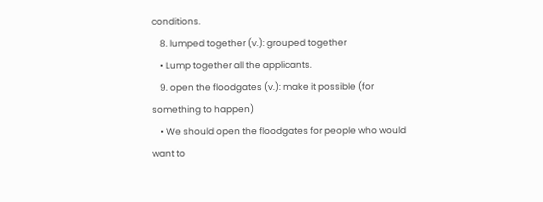conditions.
    8. lumped together (v.): grouped together
    • Lump together all the applicants.
    9. open the floodgates (v.): make it possible (for something to happen)
    • We should open the floodgates for people who would want to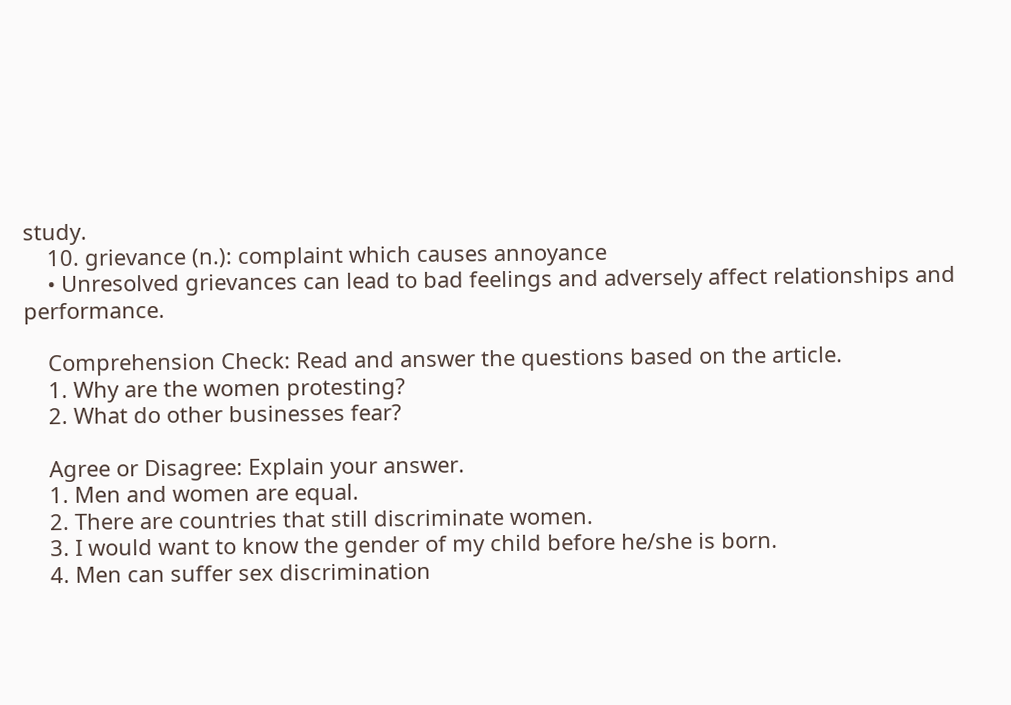study.
    10. grievance (n.): complaint which causes annoyance
    • Unresolved grievances can lead to bad feelings and adversely affect relationships and performance.

    Comprehension Check: Read and answer the questions based on the article.
    1. Why are the women protesting?
    2. What do other businesses fear?

    Agree or Disagree: Explain your answer.
    1. Men and women are equal.
    2. There are countries that still discriminate women.
    3. I would want to know the gender of my child before he/she is born.
    4. Men can suffer sex discrimination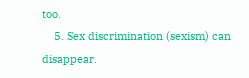too.
    5. Sex discrimination (sexism) can disappear.